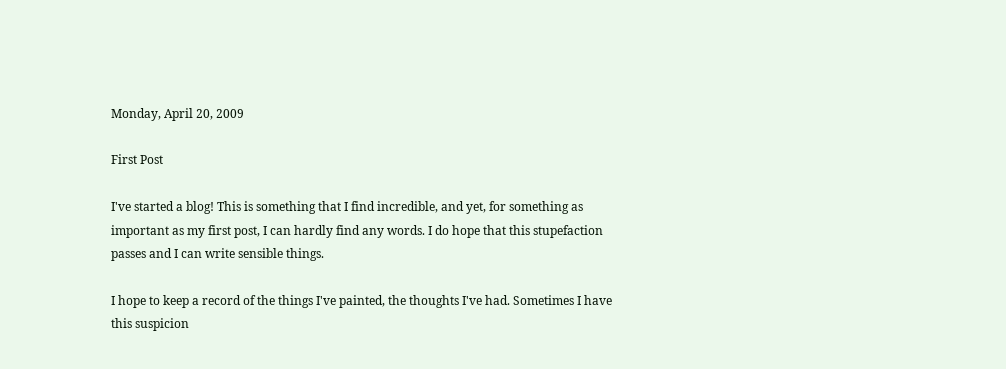Monday, April 20, 2009

First Post

I've started a blog! This is something that I find incredible, and yet, for something as important as my first post, I can hardly find any words. I do hope that this stupefaction passes and I can write sensible things.

I hope to keep a record of the things I've painted, the thoughts I've had. Sometimes I have this suspicion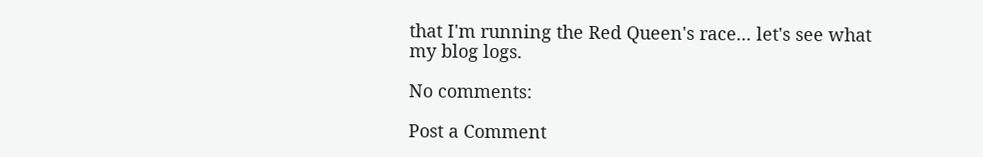that I'm running the Red Queen's race... let's see what my blog logs.

No comments:

Post a Comment